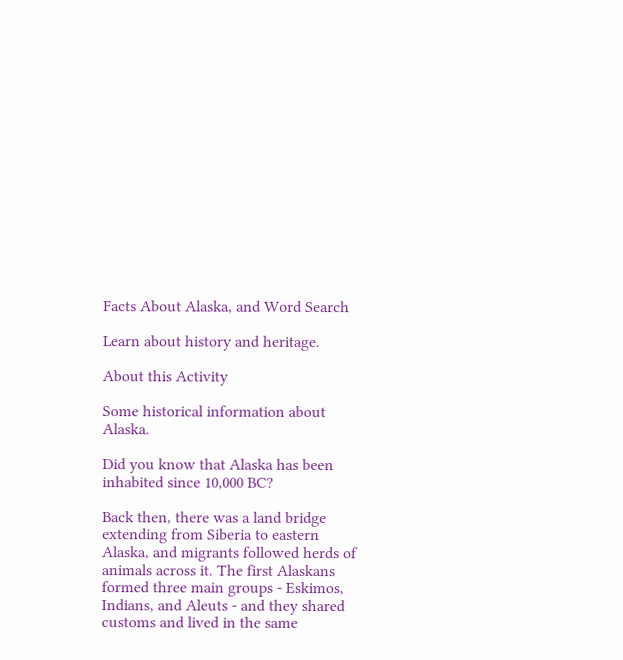Facts About Alaska, and Word Search

Learn about history and heritage.

About this Activity

Some historical information about Alaska.

Did you know that Alaska has been inhabited since 10,000 BC?

Back then, there was a land bridge extending from Siberia to eastern Alaska, and migrants followed herds of animals across it. The first Alaskans formed three main groups - Eskimos, Indians, and Aleuts - and they shared customs and lived in the same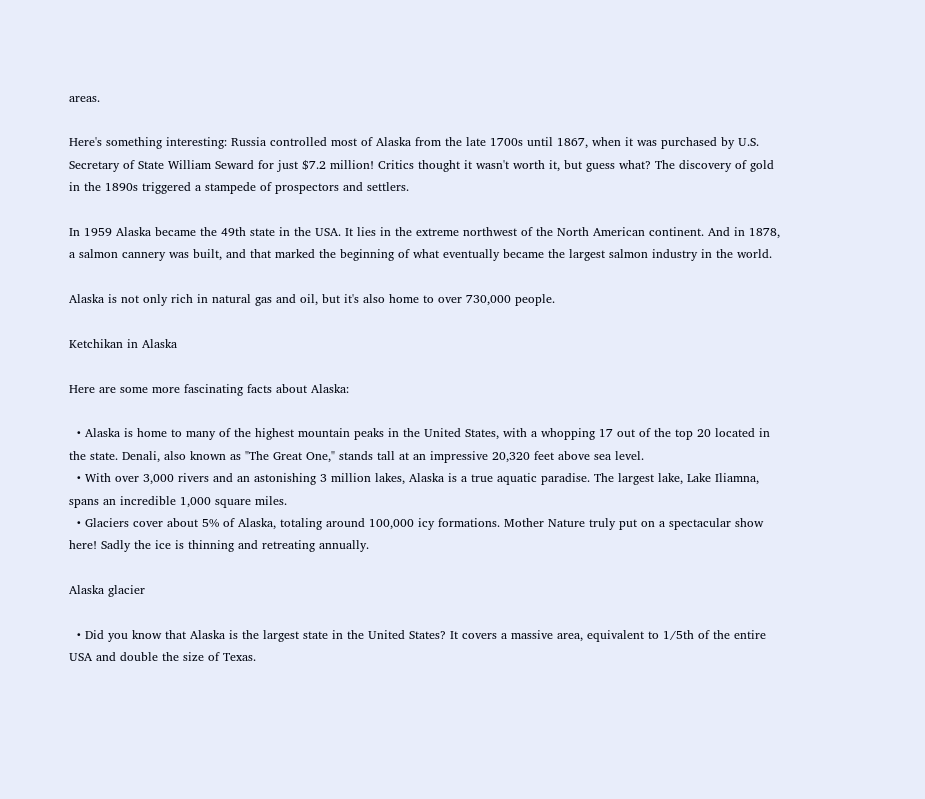areas.

Here's something interesting: Russia controlled most of Alaska from the late 1700s until 1867, when it was purchased by U.S. Secretary of State William Seward for just $7.2 million! Critics thought it wasn't worth it, but guess what? The discovery of gold in the 1890s triggered a stampede of prospectors and settlers.

In 1959 Alaska became the 49th state in the USA. It lies in the extreme northwest of the North American continent. And in 1878, a salmon cannery was built, and that marked the beginning of what eventually became the largest salmon industry in the world.

Alaska is not only rich in natural gas and oil, but it's also home to over 730,000 people.

Ketchikan in Alaska

Here are some more fascinating facts about Alaska:

  • Alaska is home to many of the highest mountain peaks in the United States, with a whopping 17 out of the top 20 located in the state. Denali, also known as "The Great One," stands tall at an impressive 20,320 feet above sea level.
  • With over 3,000 rivers and an astonishing 3 million lakes, Alaska is a true aquatic paradise. The largest lake, Lake Iliamna, spans an incredible 1,000 square miles.
  • Glaciers cover about 5% of Alaska, totaling around 100,000 icy formations. Mother Nature truly put on a spectacular show here! Sadly the ice is thinning and retreating annually.

Alaska glacier

  • Did you know that Alaska is the largest state in the United States? It covers a massive area, equivalent to 1/5th of the entire USA and double the size of Texas.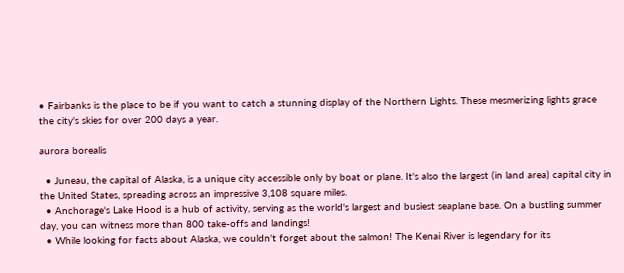• Fairbanks is the place to be if you want to catch a stunning display of the Northern Lights. These mesmerizing lights grace the city's skies for over 200 days a year.

aurora borealis

  • Juneau, the capital of Alaska, is a unique city accessible only by boat or plane. It's also the largest (in land area) capital city in the United States, spreading across an impressive 3,108 square miles.
  • Anchorage's Lake Hood is a hub of activity, serving as the world's largest and busiest seaplane base. On a bustling summer day, you can witness more than 800 take-offs and landings!
  • While looking for facts about Alaska, we couldn't forget about the salmon! The Kenai River is legendary for its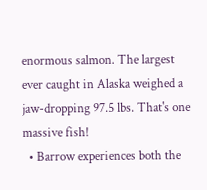enormous salmon. The largest ever caught in Alaska weighed a jaw-dropping 97.5 lbs. That's one massive fish!
  • Barrow experiences both the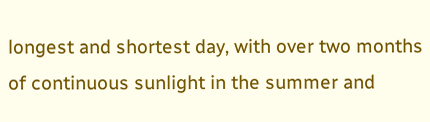longest and shortest day, with over two months of continuous sunlight in the summer and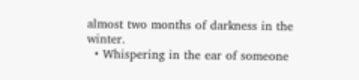almost two months of darkness in the winter.
  • Whispering in the ear of someone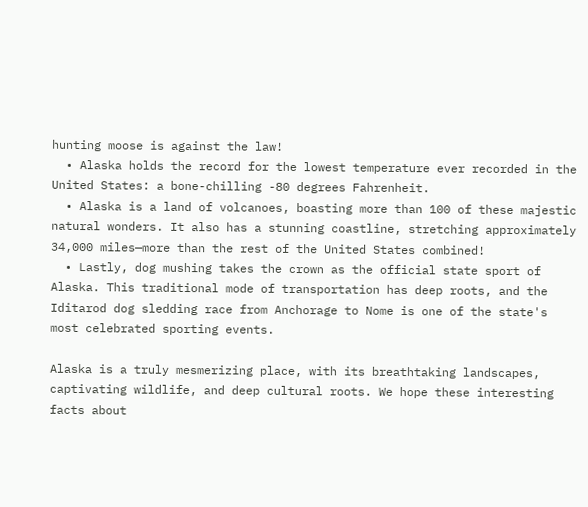hunting moose is against the law!
  • Alaska holds the record for the lowest temperature ever recorded in the United States: a bone-chilling -80 degrees Fahrenheit.
  • Alaska is a land of volcanoes, boasting more than 100 of these majestic natural wonders. It also has a stunning coastline, stretching approximately 34,000 miles—more than the rest of the United States combined!
  • Lastly, dog mushing takes the crown as the official state sport of Alaska. This traditional mode of transportation has deep roots, and the Iditarod dog sledding race from Anchorage to Nome is one of the state's most celebrated sporting events.

Alaska is a truly mesmerizing place, with its breathtaking landscapes, captivating wildlife, and deep cultural roots. We hope these interesting facts about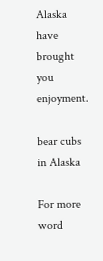Alaska have brought you enjoyment.

bear cubs in Alaska

For more word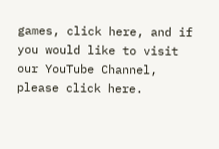games, click here, and if you would like to visit our YouTube Channel, please click here.